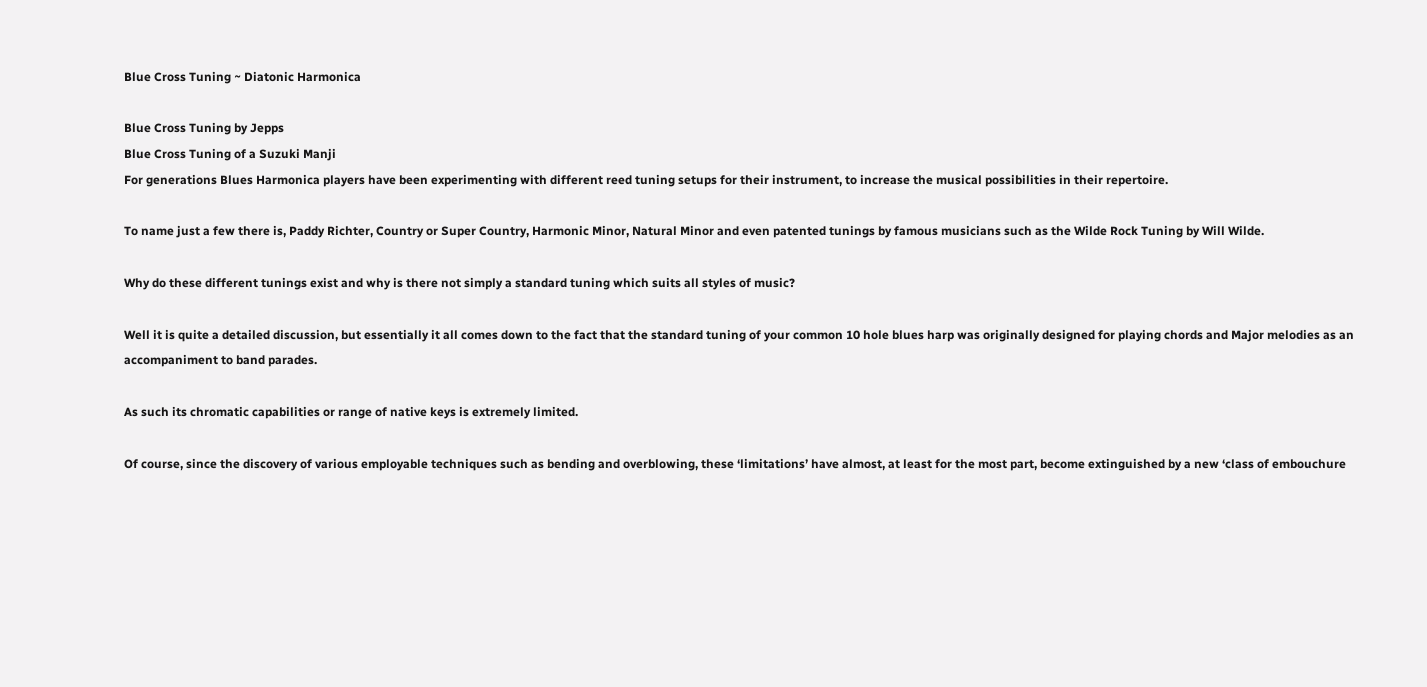Blue Cross Tuning ~ Diatonic Harmonica

Blue Cross Tuning by Jepps
Blue Cross Tuning of a Suzuki Manji
For generations Blues Harmonica players have been experimenting with different reed tuning setups for their instrument, to increase the musical possibilities in their repertoire.

To name just a few there is, Paddy Richter, Country or Super Country, Harmonic Minor, Natural Minor and even patented tunings by famous musicians such as the Wilde Rock Tuning by Will Wilde.

Why do these different tunings exist and why is there not simply a standard tuning which suits all styles of music?

Well it is quite a detailed discussion, but essentially it all comes down to the fact that the standard tuning of your common 10 hole blues harp was originally designed for playing chords and Major melodies as an accompaniment to band parades.

As such its chromatic capabilities or range of native keys is extremely limited.

Of course, since the discovery of various employable techniques such as bending and overblowing, these ‘limitations’ have almost, at least for the most part, become extinguished by a new ‘class of embouchure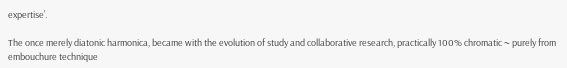expertise’.

The once merely diatonic harmonica, became with the evolution of study and collaborative research, practically 100% chromatic ~ purely from embouchure technique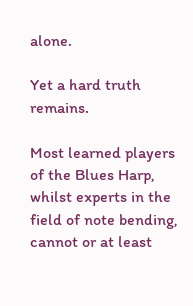alone.

Yet a hard truth remains.

Most learned players of the Blues Harp, whilst experts in the field of note bending, cannot or at least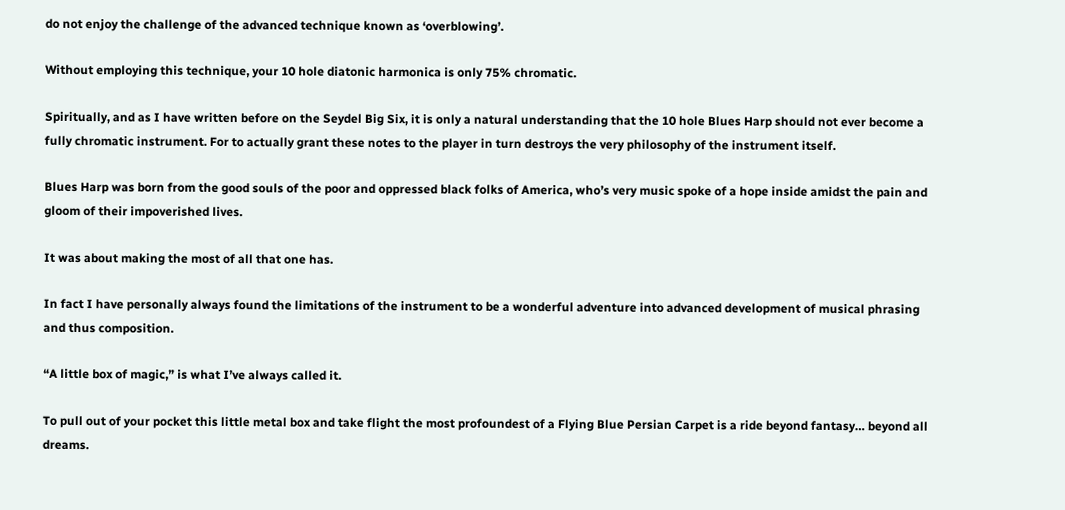do not enjoy the challenge of the advanced technique known as ‘overblowing’.

Without employing this technique, your 10 hole diatonic harmonica is only 75% chromatic.

Spiritually, and as I have written before on the Seydel Big Six, it is only a natural understanding that the 10 hole Blues Harp should not ever become a fully chromatic instrument. For to actually grant these notes to the player in turn destroys the very philosophy of the instrument itself.

Blues Harp was born from the good souls of the poor and oppressed black folks of America, who’s very music spoke of a hope inside amidst the pain and gloom of their impoverished lives.

It was about making the most of all that one has.

In fact I have personally always found the limitations of the instrument to be a wonderful adventure into advanced development of musical phrasing and thus composition.

“A little box of magic,” is what I’ve always called it.

To pull out of your pocket this little metal box and take flight the most profoundest of a Flying Blue Persian Carpet is a ride beyond fantasy… beyond all dreams.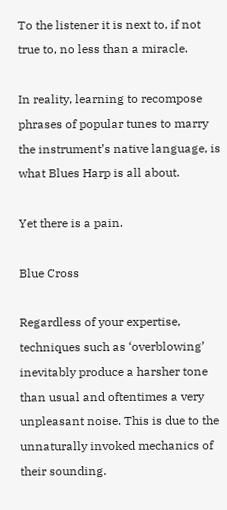To the listener it is next to, if not true to, no less than a miracle.

In reality, learning to recompose phrases of popular tunes to marry the instrument’s native language, is what Blues Harp is all about.

Yet there is a pain.

Blue Cross

Regardless of your expertise, techniques such as ‘overblowing’ inevitably produce a harsher tone than usual and oftentimes a very unpleasant noise. This is due to the unnaturally invoked mechanics of their sounding.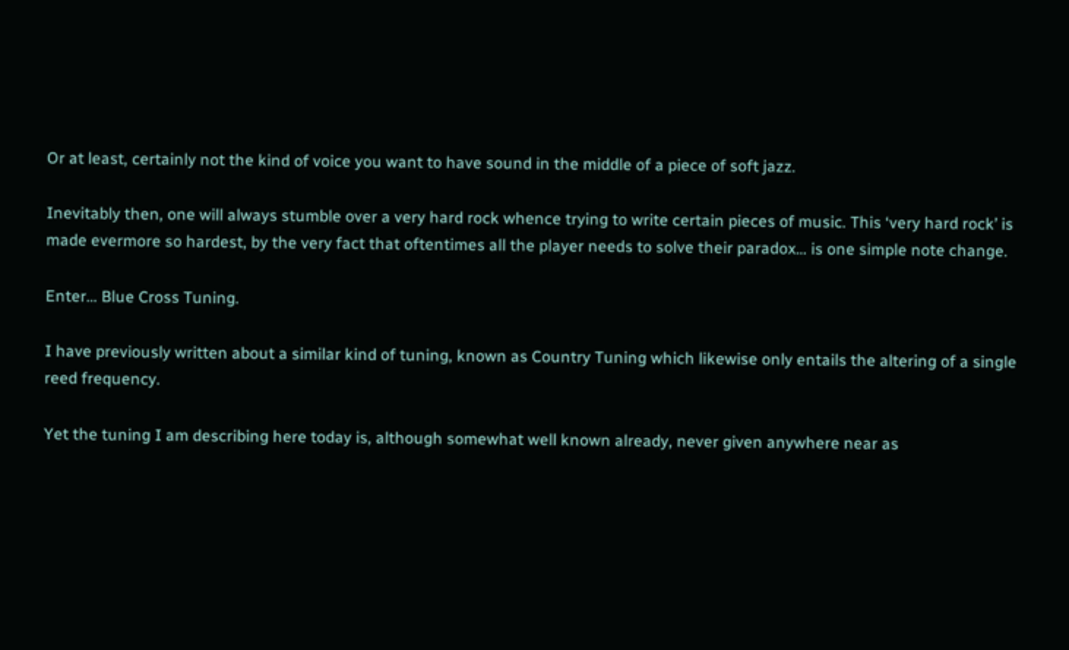Or at least, certainly not the kind of voice you want to have sound in the middle of a piece of soft jazz.

Inevitably then, one will always stumble over a very hard rock whence trying to write certain pieces of music. This ‘very hard rock’ is made evermore so hardest, by the very fact that oftentimes all the player needs to solve their paradox… is one simple note change.

Enter… Blue Cross Tuning.

I have previously written about a similar kind of tuning, known as Country Tuning which likewise only entails the altering of a single reed frequency.

Yet the tuning I am describing here today is, although somewhat well known already, never given anywhere near as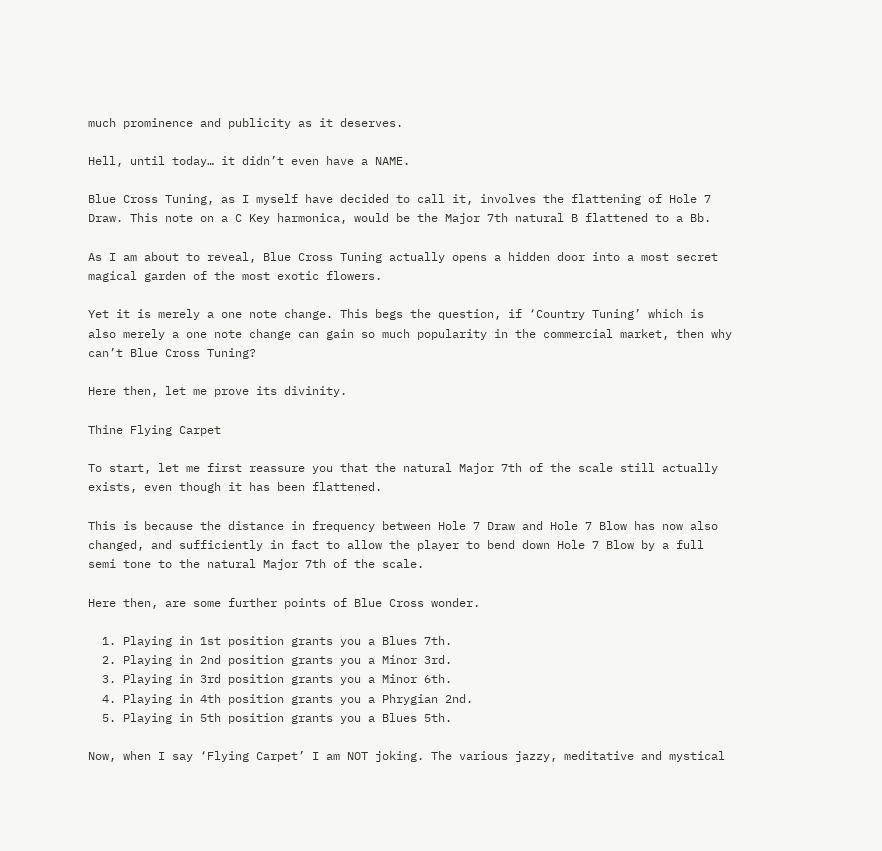much prominence and publicity as it deserves.

Hell, until today… it didn’t even have a NAME.

Blue Cross Tuning, as I myself have decided to call it, involves the flattening of Hole 7 Draw. This note on a C Key harmonica, would be the Major 7th natural B flattened to a Bb.

As I am about to reveal, Blue Cross Tuning actually opens a hidden door into a most secret magical garden of the most exotic flowers.

Yet it is merely a one note change. This begs the question, if ‘Country Tuning’ which is also merely a one note change can gain so much popularity in the commercial market, then why can’t Blue Cross Tuning?

Here then, let me prove its divinity.

Thine Flying Carpet

To start, let me first reassure you that the natural Major 7th of the scale still actually exists, even though it has been flattened.

This is because the distance in frequency between Hole 7 Draw and Hole 7 Blow has now also changed, and sufficiently in fact to allow the player to bend down Hole 7 Blow by a full semi tone to the natural Major 7th of the scale.

Here then, are some further points of Blue Cross wonder.

  1. Playing in 1st position grants you a Blues 7th.
  2. Playing in 2nd position grants you a Minor 3rd.
  3. Playing in 3rd position grants you a Minor 6th.
  4. Playing in 4th position grants you a Phrygian 2nd.
  5. Playing in 5th position grants you a Blues 5th.

Now, when I say ‘Flying Carpet’ I am NOT joking. The various jazzy, meditative and mystical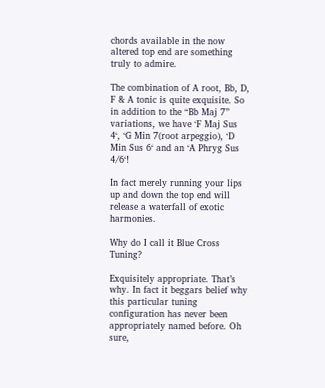chords available in the now altered top end are something truly to admire.

The combination of A root, Bb, D, F & A tonic is quite exquisite. So in addition to the “Bb Maj 7” variations, we have ‘F Maj Sus 4‘, ‘G Min 7(root arpeggio), ‘D Min Sus 6‘ and an ‘A Phryg Sus 4/6‘!

In fact merely running your lips up and down the top end will release a waterfall of exotic harmonies.

Why do I call it Blue Cross Tuning?

Exquisitely appropriate. That’s why. In fact it beggars belief why this particular tuning configuration has never been appropriately named before. Oh sure,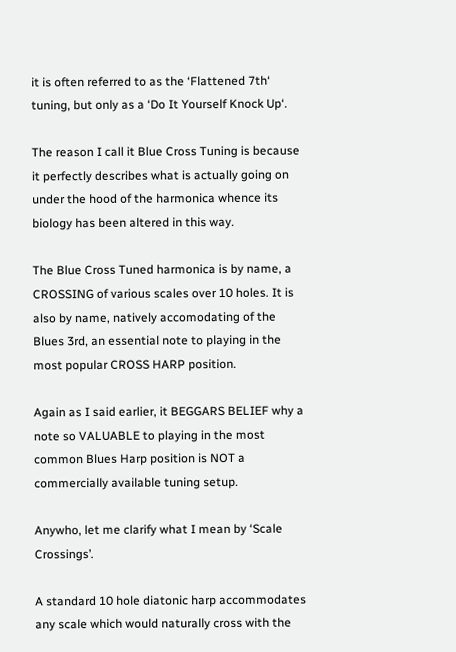it is often referred to as the ‘Flattened 7th‘ tuning, but only as a ‘Do It Yourself Knock Up‘.

The reason I call it Blue Cross Tuning is because it perfectly describes what is actually going on under the hood of the harmonica whence its biology has been altered in this way.

The Blue Cross Tuned harmonica is by name, a CROSSING of various scales over 10 holes. It is also by name, natively accomodating of the Blues 3rd, an essential note to playing in the most popular CROSS HARP position.

Again as I said earlier, it BEGGARS BELIEF why a note so VALUABLE to playing in the most common Blues Harp position is NOT a commercially available tuning setup.

Anywho, let me clarify what I mean by ‘Scale Crossings’.

A standard 10 hole diatonic harp accommodates any scale which would naturally cross with the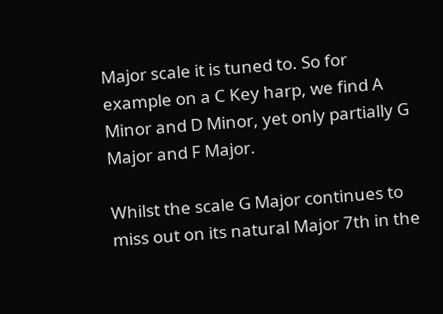Major scale it is tuned to. So for example on a C Key harp, we find A Minor and D Minor, yet only partially G Major and F Major.

Whilst the scale G Major continues to miss out on its natural Major 7th in the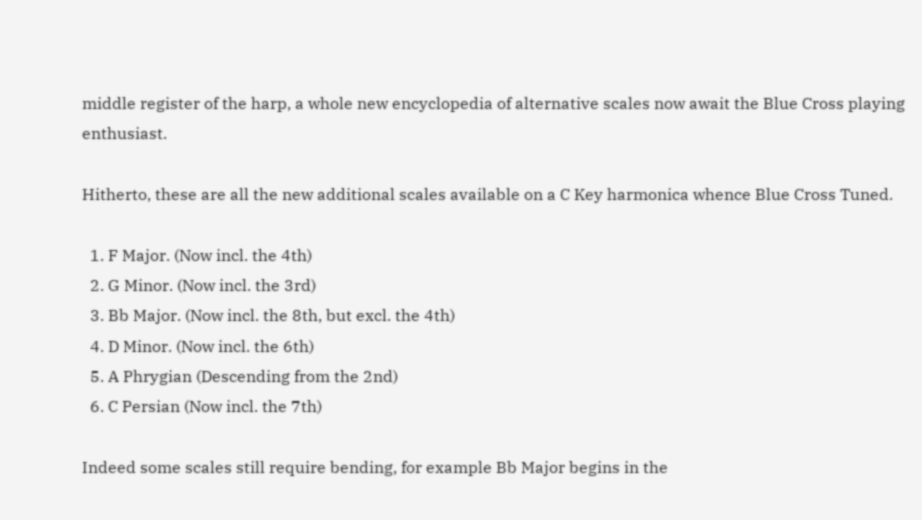middle register of the harp, a whole new encyclopedia of alternative scales now await the Blue Cross playing enthusiast.

Hitherto, these are all the new additional scales available on a C Key harmonica whence Blue Cross Tuned.

  1. F Major. (Now incl. the 4th)
  2. G Minor. (Now incl. the 3rd)
  3. Bb Major. (Now incl. the 8th, but excl. the 4th)
  4. D Minor. (Now incl. the 6th)
  5. A Phrygian (Descending from the 2nd)
  6. C Persian (Now incl. the 7th)

Indeed some scales still require bending, for example Bb Major begins in the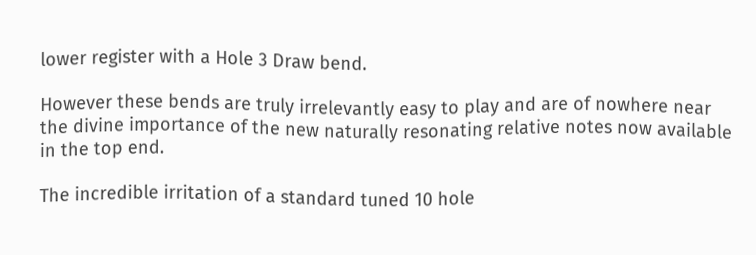lower register with a Hole 3 Draw bend.

However these bends are truly irrelevantly easy to play and are of nowhere near the divine importance of the new naturally resonating relative notes now available in the top end.

The incredible irritation of a standard tuned 10 hole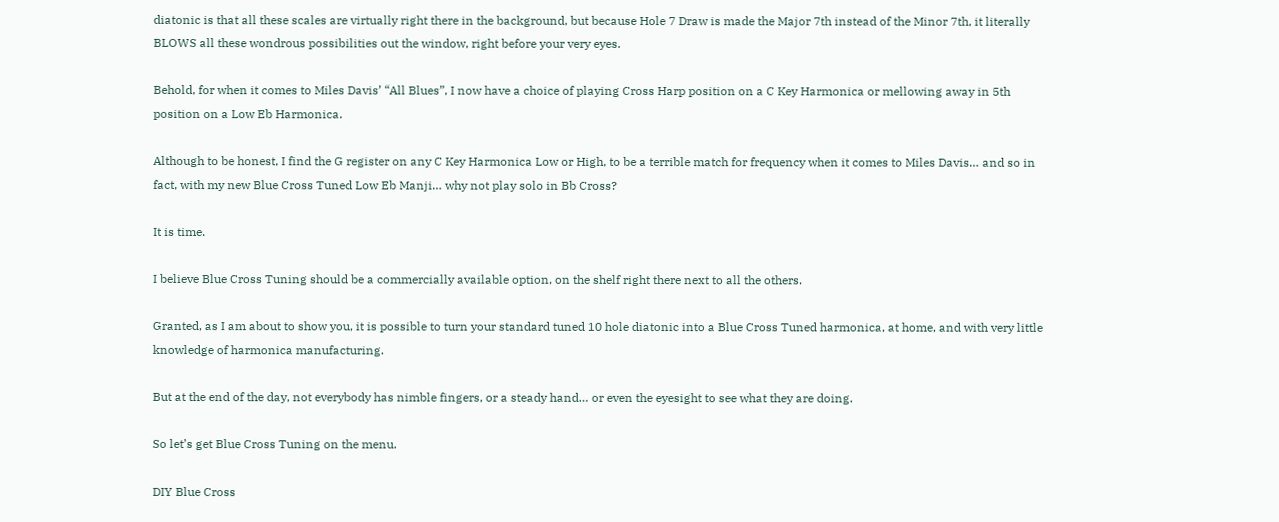diatonic is that all these scales are virtually right there in the background, but because Hole 7 Draw is made the Major 7th instead of the Minor 7th, it literally BLOWS all these wondrous possibilities out the window, right before your very eyes.

Behold, for when it comes to Miles Davis’ “All Blues”, I now have a choice of playing Cross Harp position on a C Key Harmonica or mellowing away in 5th position on a Low Eb Harmonica.

Although to be honest, I find the G register on any C Key Harmonica Low or High, to be a terrible match for frequency when it comes to Miles Davis… and so in fact, with my new Blue Cross Tuned Low Eb Manji… why not play solo in Bb Cross?

It is time.

I believe Blue Cross Tuning should be a commercially available option, on the shelf right there next to all the others.

Granted, as I am about to show you, it is possible to turn your standard tuned 10 hole diatonic into a Blue Cross Tuned harmonica, at home, and with very little knowledge of harmonica manufacturing.

But at the end of the day, not everybody has nimble fingers, or a steady hand… or even the eyesight to see what they are doing.

So let’s get Blue Cross Tuning on the menu.

DIY Blue Cross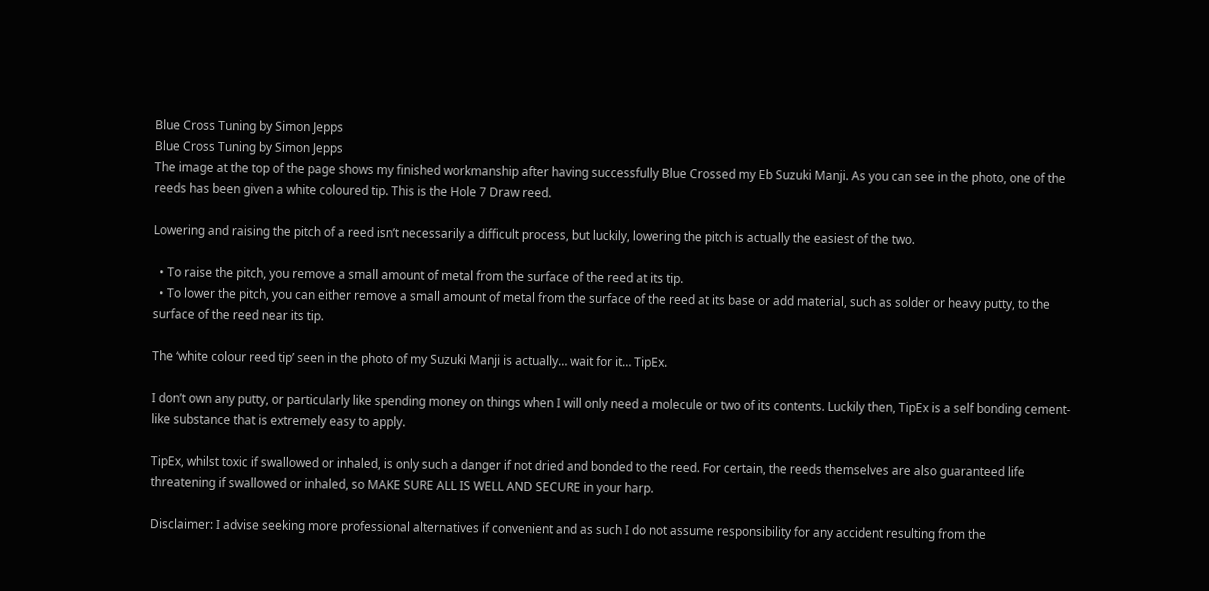Blue Cross Tuning by Simon Jepps
Blue Cross Tuning by Simon Jepps
The image at the top of the page shows my finished workmanship after having successfully Blue Crossed my Eb Suzuki Manji. As you can see in the photo, one of the reeds has been given a white coloured tip. This is the Hole 7 Draw reed.

Lowering and raising the pitch of a reed isn’t necessarily a difficult process, but luckily, lowering the pitch is actually the easiest of the two.

  • To raise the pitch, you remove a small amount of metal from the surface of the reed at its tip.
  • To lower the pitch, you can either remove a small amount of metal from the surface of the reed at its base or add material, such as solder or heavy putty, to the surface of the reed near its tip.

The ‘white colour reed tip’ seen in the photo of my Suzuki Manji is actually… wait for it… TipEx.

I don’t own any putty, or particularly like spending money on things when I will only need a molecule or two of its contents. Luckily then, TipEx is a self bonding cement-like substance that is extremely easy to apply.

TipEx, whilst toxic if swallowed or inhaled, is only such a danger if not dried and bonded to the reed. For certain, the reeds themselves are also guaranteed life threatening if swallowed or inhaled, so MAKE SURE ALL IS WELL AND SECURE in your harp.

Disclaimer: I advise seeking more professional alternatives if convenient and as such I do not assume responsibility for any accident resulting from the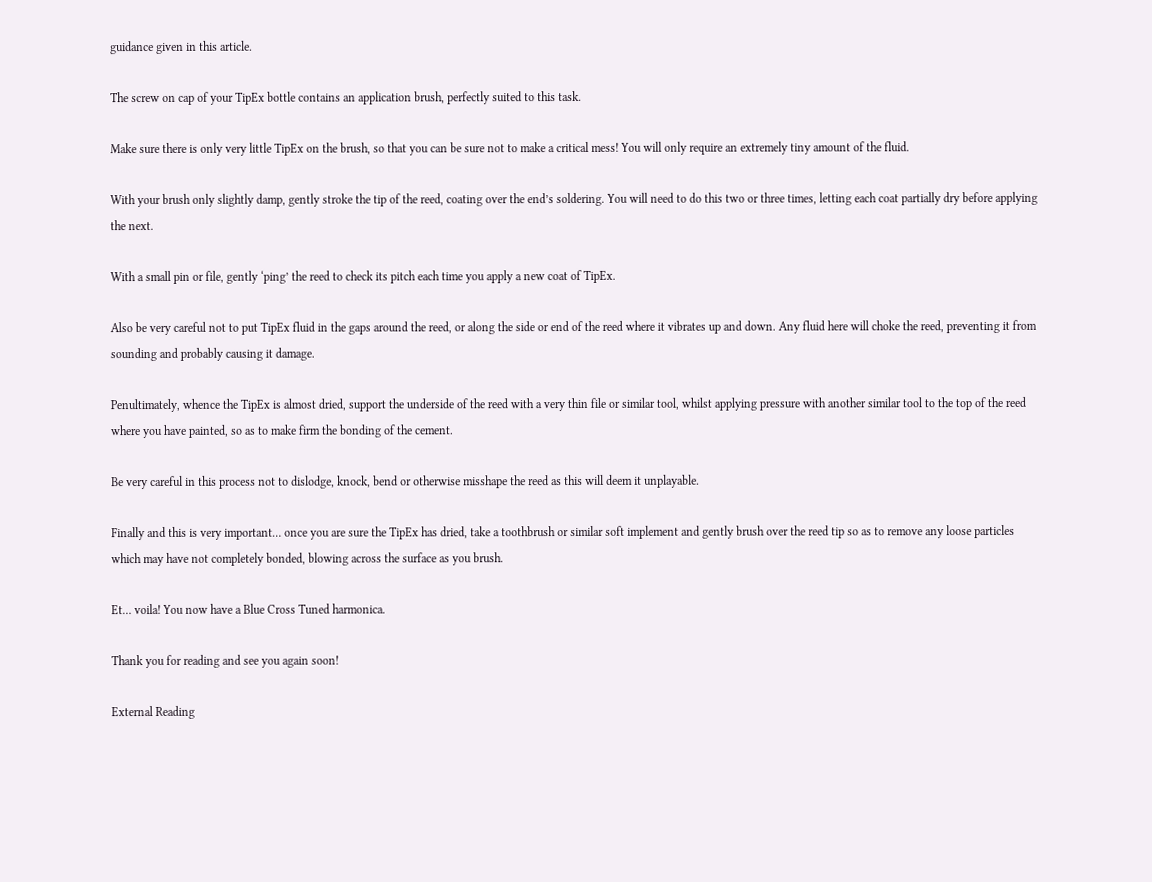guidance given in this article.

The screw on cap of your TipEx bottle contains an application brush, perfectly suited to this task.

Make sure there is only very little TipEx on the brush, so that you can be sure not to make a critical mess! You will only require an extremely tiny amount of the fluid.

With your brush only slightly damp, gently stroke the tip of the reed, coating over the end’s soldering. You will need to do this two or three times, letting each coat partially dry before applying the next.

With a small pin or file, gently ‘ping’ the reed to check its pitch each time you apply a new coat of TipEx.

Also be very careful not to put TipEx fluid in the gaps around the reed, or along the side or end of the reed where it vibrates up and down. Any fluid here will choke the reed, preventing it from sounding and probably causing it damage.

Penultimately, whence the TipEx is almost dried, support the underside of the reed with a very thin file or similar tool, whilst applying pressure with another similar tool to the top of the reed where you have painted, so as to make firm the bonding of the cement.

Be very careful in this process not to dislodge, knock, bend or otherwise misshape the reed as this will deem it unplayable.

Finally and this is very important… once you are sure the TipEx has dried, take a toothbrush or similar soft implement and gently brush over the reed tip so as to remove any loose particles which may have not completely bonded, blowing across the surface as you brush.

Et… voila! You now have a Blue Cross Tuned harmonica.

Thank you for reading and see you again soon!

External Reading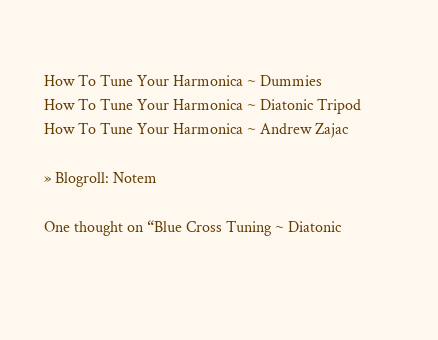How To Tune Your Harmonica ~ Dummies
How To Tune Your Harmonica ~ Diatonic Tripod
How To Tune Your Harmonica ~ Andrew Zajac

» Blogroll: Notem

One thought on “Blue Cross Tuning ~ Diatonic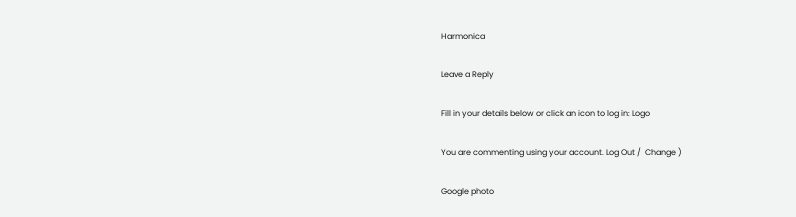Harmonica

Leave a Reply

Fill in your details below or click an icon to log in: Logo

You are commenting using your account. Log Out /  Change )

Google photo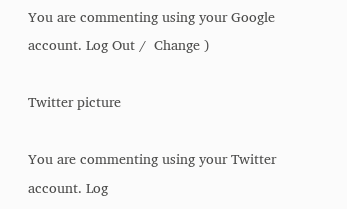You are commenting using your Google account. Log Out /  Change )

Twitter picture

You are commenting using your Twitter account. Log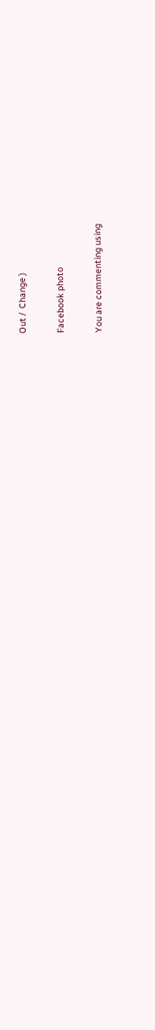Out /  Change )

Facebook photo

You are commenting using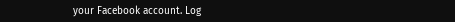your Facebook account. Log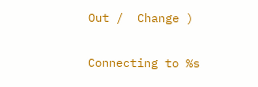Out /  Change )

Connecting to %s